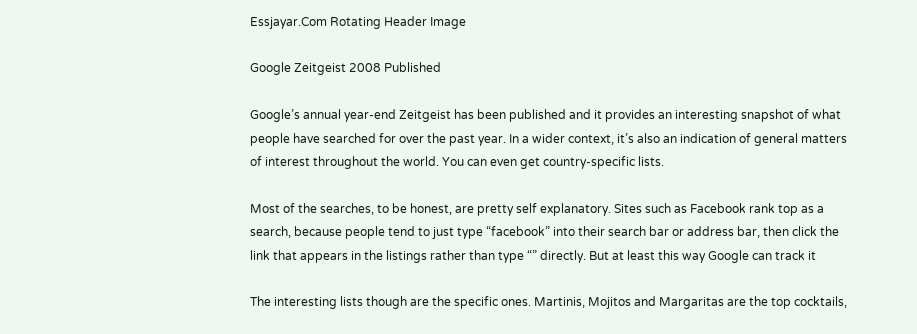Essjayar.Com Rotating Header Image

Google Zeitgeist 2008 Published

Google’s annual year-end Zeitgeist has been published and it provides an interesting snapshot of what people have searched for over the past year. In a wider context, it’s also an indication of general matters of interest throughout the world. You can even get country-specific lists.

Most of the searches, to be honest, are pretty self explanatory. Sites such as Facebook rank top as a search, because people tend to just type “facebook” into their search bar or address bar, then click the link that appears in the listings rather than type “” directly. But at least this way Google can track it

The interesting lists though are the specific ones. Martinis, Mojitos and Margaritas are the top cocktails,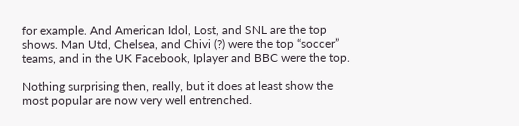for example. And American Idol, Lost, and SNL are the top shows. Man Utd, Chelsea, and Chivi (?) were the top “soccer” teams, and in the UK Facebook, Iplayer and BBC were the top.

Nothing surprising then, really, but it does at least show the most popular are now very well entrenched.